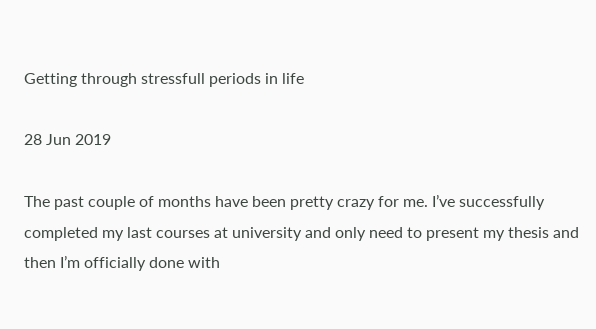Getting through stressfull periods in life

28 Jun 2019

The past couple of months have been pretty crazy for me. I’ve successfully completed my last courses at university and only need to present my thesis and then I’m officially done with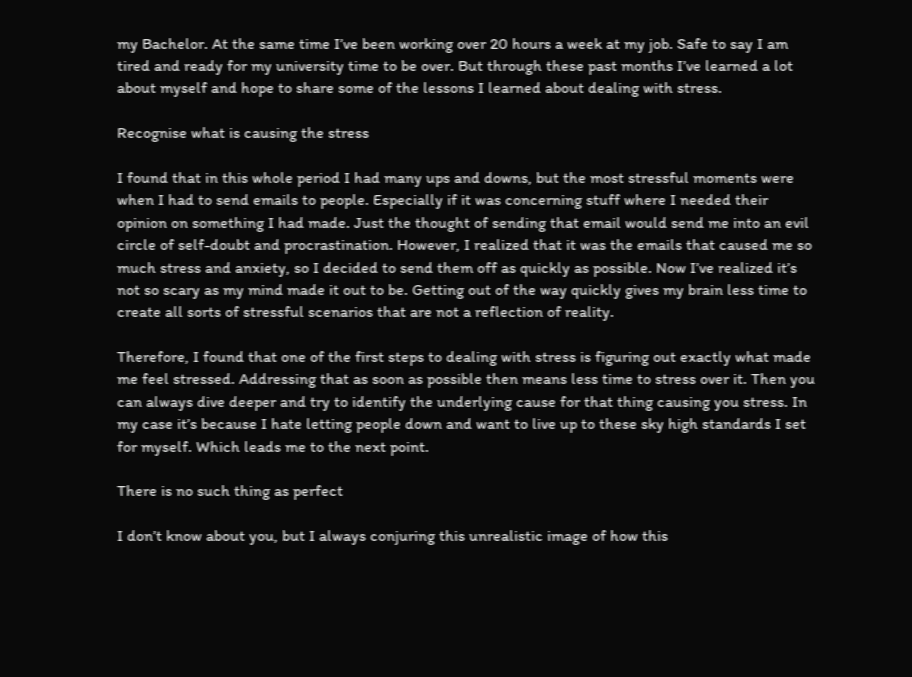my Bachelor. At the same time I’ve been working over 20 hours a week at my job. Safe to say I am tired and ready for my university time to be over. But through these past months I’ve learned a lot about myself and hope to share some of the lessons I learned about dealing with stress.

Recognise what is causing the stress

I found that in this whole period I had many ups and downs, but the most stressful moments were when I had to send emails to people. Especially if it was concerning stuff where I needed their opinion on something I had made. Just the thought of sending that email would send me into an evil circle of self-doubt and procrastination. However, I realized that it was the emails that caused me so much stress and anxiety, so I decided to send them off as quickly as possible. Now I’ve realized it’s not so scary as my mind made it out to be. Getting out of the way quickly gives my brain less time to create all sorts of stressful scenarios that are not a reflection of reality.

Therefore, I found that one of the first steps to dealing with stress is figuring out exactly what made me feel stressed. Addressing that as soon as possible then means less time to stress over it. Then you can always dive deeper and try to identify the underlying cause for that thing causing you stress. In my case it’s because I hate letting people down and want to live up to these sky high standards I set for myself. Which leads me to the next point.

There is no such thing as perfect

I don’t know about you, but I always conjuring this unrealistic image of how this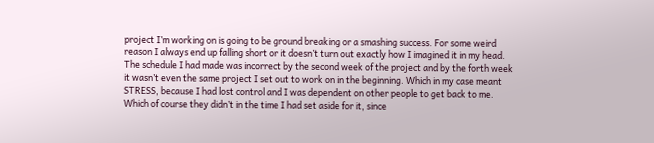project I’m working on is going to be ground breaking or a smashing success. For some weird reason I always end up falling short or it doesn’t turn out exactly how I imagined it in my head. The schedule I had made was incorrect by the second week of the project and by the forth week it wasn’t even the same project I set out to work on in the beginning. Which in my case meant STRESS, because I had lost control and I was dependent on other people to get back to me. Which of course they didn’t in the time I had set aside for it, since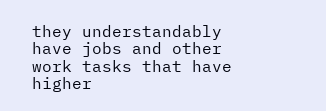they understandably have jobs and other work tasks that have higher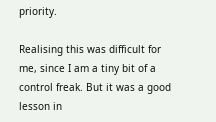priority.

Realising this was difficult for me, since I am a tiny bit of a control freak. But it was a good lesson in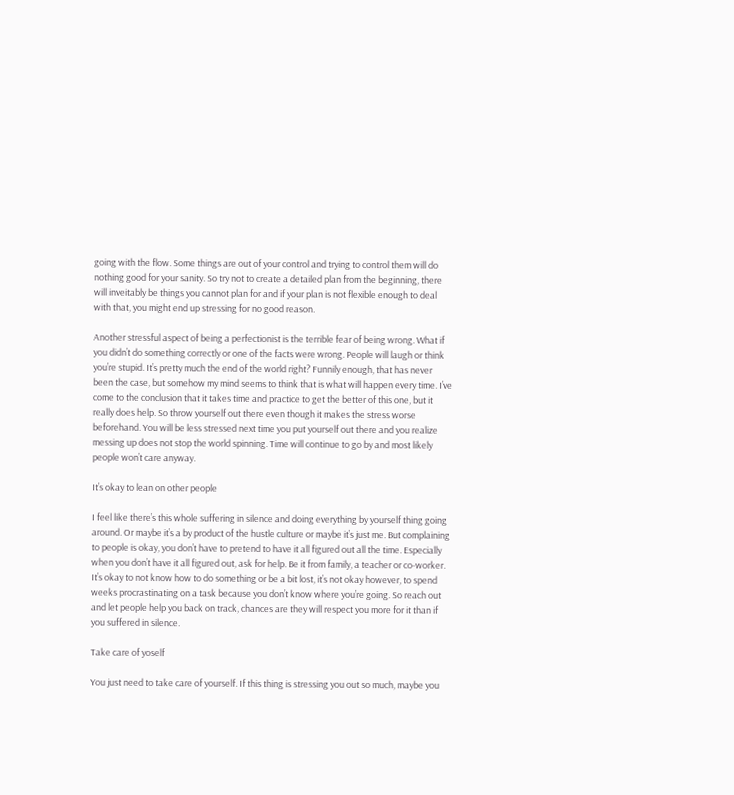going with the flow. Some things are out of your control and trying to control them will do nothing good for your sanity. So try not to create a detailed plan from the beginning, there will inveitably be things you cannot plan for and if your plan is not flexible enough to deal with that, you might end up stressing for no good reason.

Another stressful aspect of being a perfectionist is the terrible fear of being wrong. What if you didn’t do something correctly or one of the facts were wrong. People will laugh or think you’re stupid. It’s pretty much the end of the world right? Funnily enough, that has never been the case, but somehow my mind seems to think that is what will happen every time. I’ve come to the conclusion that it takes time and practice to get the better of this one, but it really does help. So throw yourself out there even though it makes the stress worse beforehand. You will be less stressed next time you put yourself out there and you realize messing up does not stop the world spinning. Time will continue to go by and most likely people won’t care anyway.

It’s okay to lean on other people

I feel like there’s this whole suffering in silence and doing everything by yourself thing going around. Or maybe it’s a by product of the hustle culture or maybe it’s just me. But complaining to people is okay, you don’t have to pretend to have it all figured out all the time. Especially when you don’t have it all figured out, ask for help. Be it from family, a teacher or co-worker. It’s okay to not know how to do something or be a bit lost, it’s not okay however, to spend weeks procrastinating on a task because you don’t know where you’re going. So reach out and let people help you back on track, chances are they will respect you more for it than if you suffered in silence.

Take care of yoself

You just need to take care of yourself. If this thing is stressing you out so much, maybe you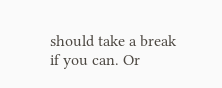should take a break if you can. Or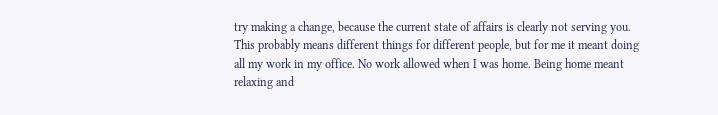try making a change, because the current state of affairs is clearly not serving you. This probably means different things for different people, but for me it meant doing all my work in my office. No work allowed when I was home. Being home meant relaxing and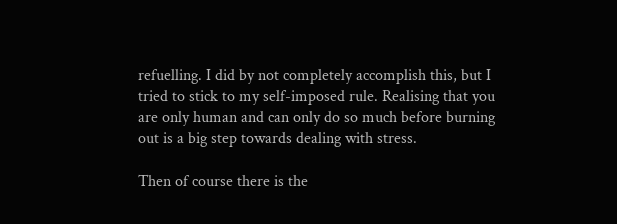refuelling. I did by not completely accomplish this, but I tried to stick to my self-imposed rule. Realising that you are only human and can only do so much before burning out is a big step towards dealing with stress.

Then of course there is the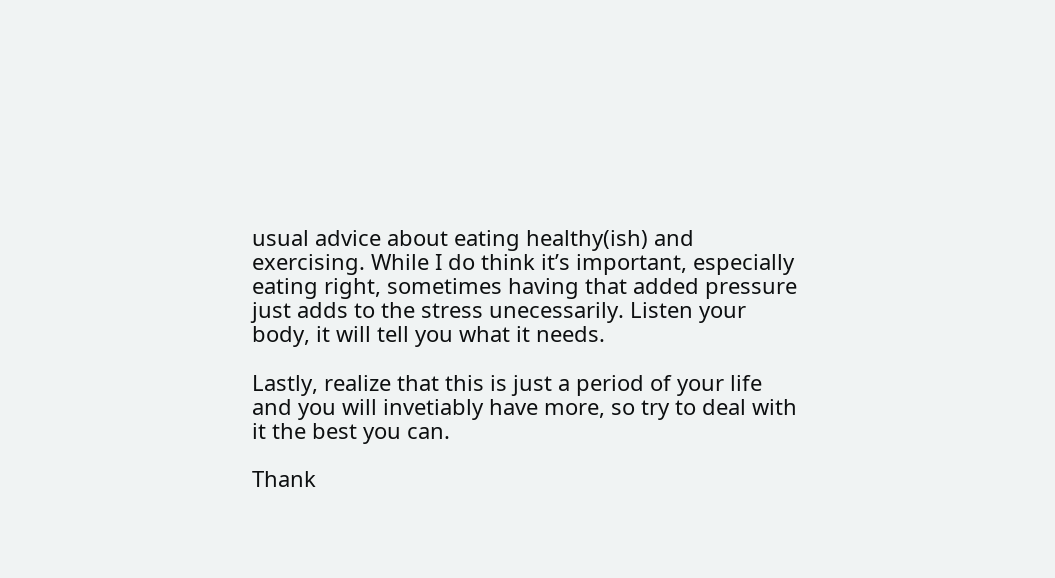usual advice about eating healthy(ish) and exercising. While I do think it’s important, especially eating right, sometimes having that added pressure just adds to the stress unecessarily. Listen your body, it will tell you what it needs.

Lastly, realize that this is just a period of your life and you will invetiably have more, so try to deal with it the best you can.

Thank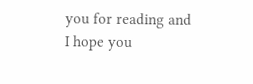you for reading and I hope you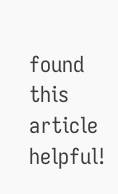found this article helpful!